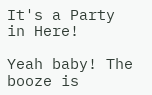It's a Party in Here!

Yeah baby! The booze is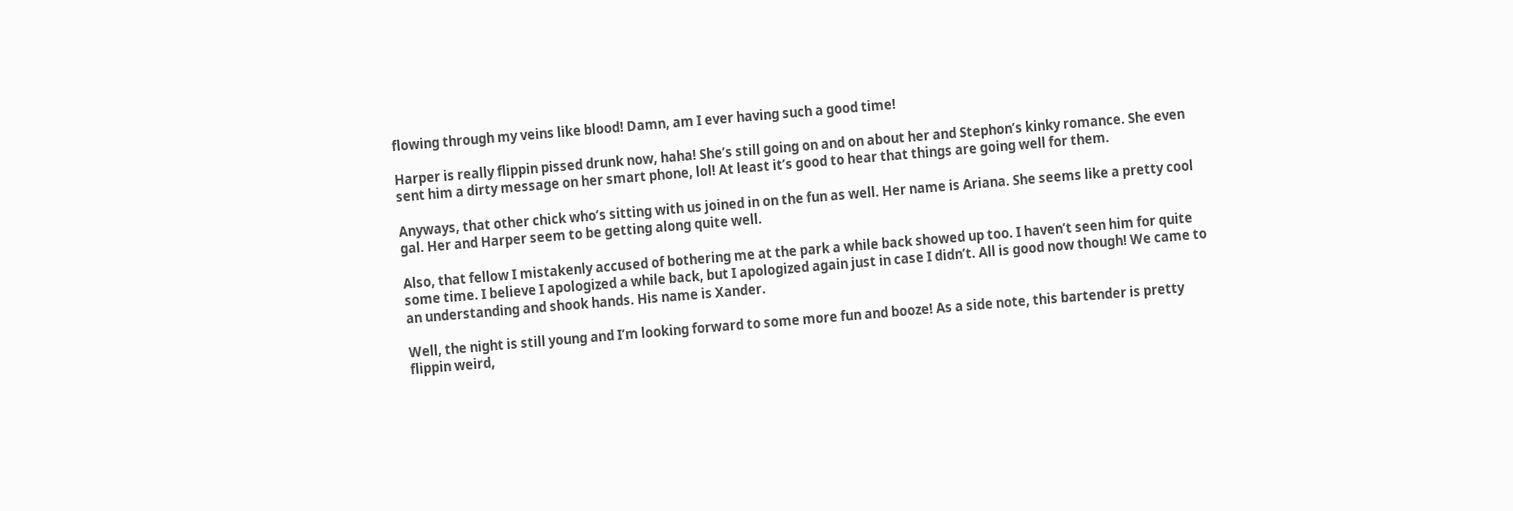flowing through my veins like blood! Damn, am I ever having such a good time!

Harper is really flippin pissed drunk now, haha! She’s still going on and on about her and Stephon’s kinky romance. She even sent him a dirty message on her smart phone, lol! At least it’s good to hear that things are going well for them.

Anyways, that other chick who’s sitting with us joined in on the fun as well. Her name is Ariana. She seems like a pretty cool gal. Her and Harper seem to be getting along quite well.

Also, that fellow I mistakenly accused of bothering me at the park a while back showed up too. I haven’t seen him for quite some time. I believe I apologized a while back, but I apologized again just in case I didn’t. All is good now though! We came to an understanding and shook hands. His name is Xander.

Well, the night is still young and I’m looking forward to some more fun and booze! As a side note, this bartender is pretty flippin weird,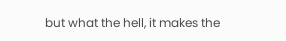but what the hell, it makes the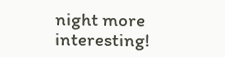night more interesting!